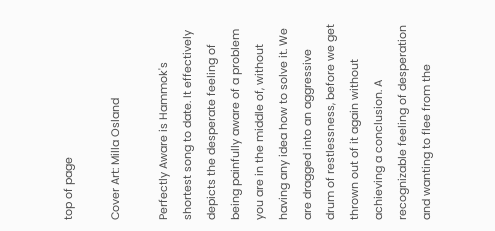top of page

Cover Art: Milla Osland

Perfectly Aware is Hammok's shortest song to date. It effectively depicts the desperate feeling of being painfully aware of a problem you are in the middle of, without having any idea how to solve it. We are dragged into an aggressive drum of restlessness, before we get thrown out of it again without achieving a conclusion. A recognizable feeling of desperation and wanting to flee from the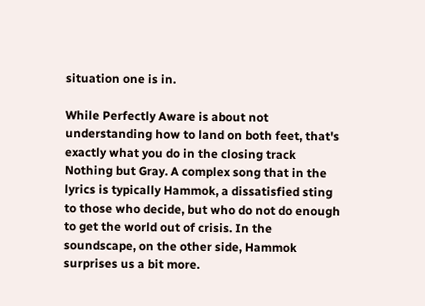situation one is in.

While Perfectly Aware is about not understanding how to land on both feet, that's exactly what you do in the closing track Nothing but Gray. A complex song that in the lyrics is typically Hammok, a dissatisfied sting to those who decide, but who do not do enough to get the world out of crisis. In the soundscape, on the other side, Hammok surprises us a bit more.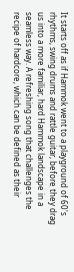It starts off as if Hammok went to a playground of 60's rhythms, swing drums and rattle guitar, before they drag us into a more familiar, hard Hammok landscape in a seamless way. A refreshing song that challenges the recipe of hardcore, which can be defined as their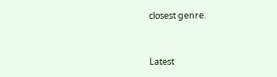closest genre.


Latest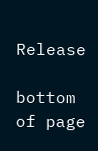Release

bottom of page